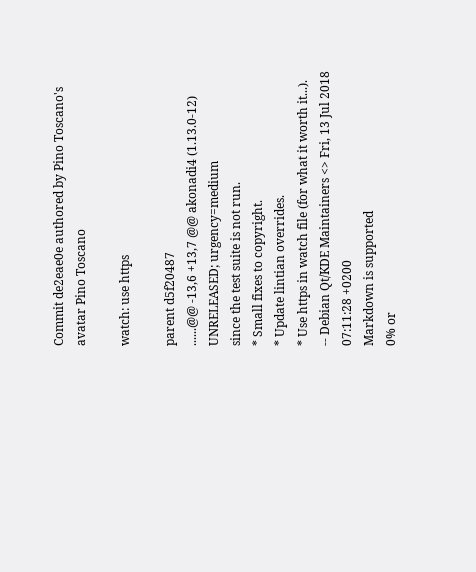Commit de2eae0e authored by Pino Toscano's avatar Pino Toscano

watch: use https

parent d5f20487
......@@ -13,6 +13,7 @@ akonadi4 (1.13.0-12) UNRELEASED; urgency=medium
since the test suite is not run.
* Small fixes to copyright.
* Update lintian overrides.
* Use https in watch file (for what it worth it...).
-- Debian Qt/KDE Maintainers <> Fri, 13 Jul 2018 07:11:28 +0200
Markdown is supported
0% or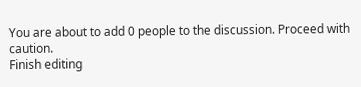You are about to add 0 people to the discussion. Proceed with caution.
Finish editing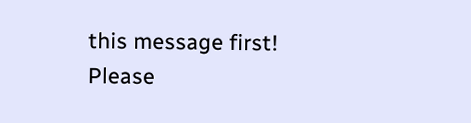this message first!
Please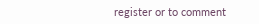register or to comment